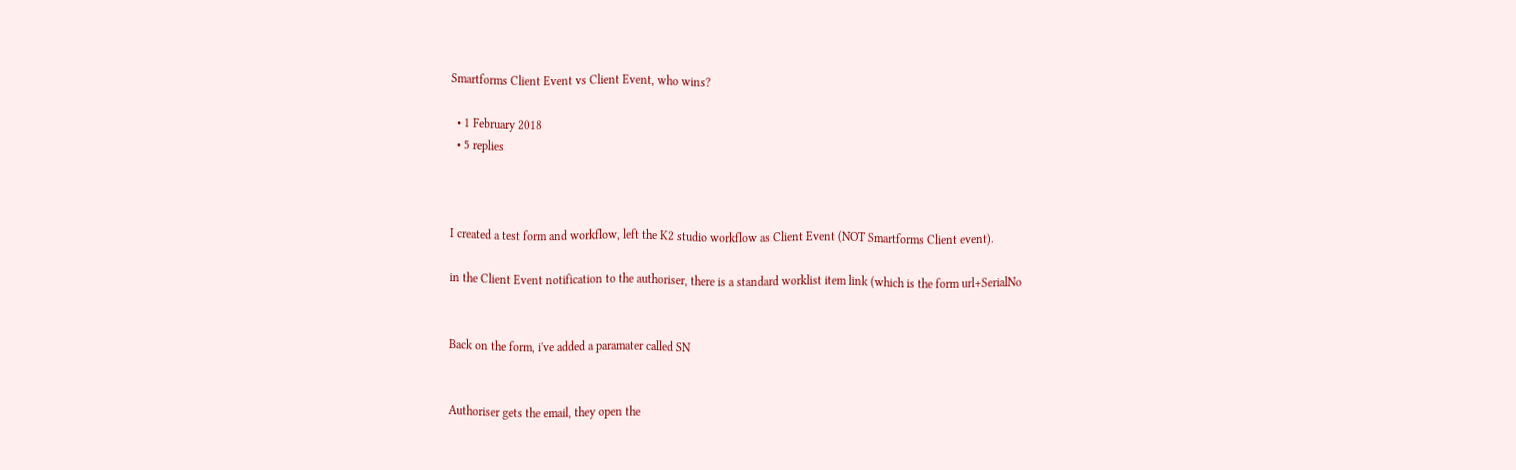Smartforms Client Event vs Client Event, who wins?

  • 1 February 2018
  • 5 replies



I created a test form and workflow, left the K2 studio workflow as Client Event (NOT Smartforms Client event).

in the Client Event notification to the authoriser, there is a standard worklist item link (which is the form url+SerialNo


Back on the form, i've added a paramater called SN


Authoriser gets the email, they open the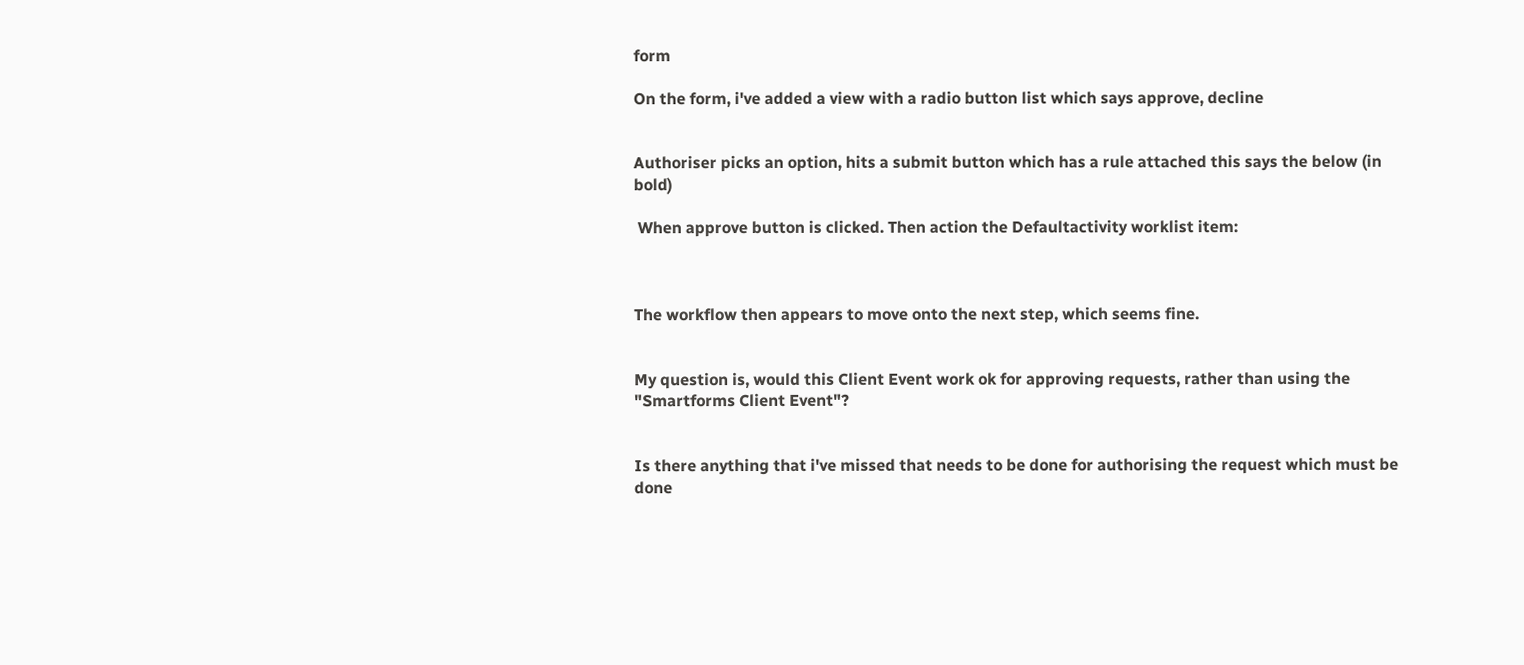form

On the form, i've added a view with a radio button list which says approve, decline


Authoriser picks an option, hits a submit button which has a rule attached this says the below (in bold)

 When approve button is clicked. Then action the Defaultactivity worklist item:



The workflow then appears to move onto the next step, which seems fine.


My question is, would this Client Event work ok for approving requests, rather than using the "Smartforms Client Event"?


Is there anything that i've missed that needs to be done for authorising the request which must be done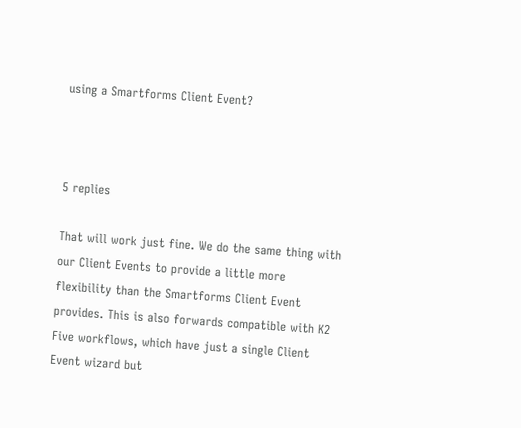using a Smartforms Client Event?



5 replies

That will work just fine. We do the same thing with our Client Events to provide a little more flexibility than the Smartforms Client Event provides. This is also forwards compatible with K2 Five workflows, which have just a single Client Event wizard but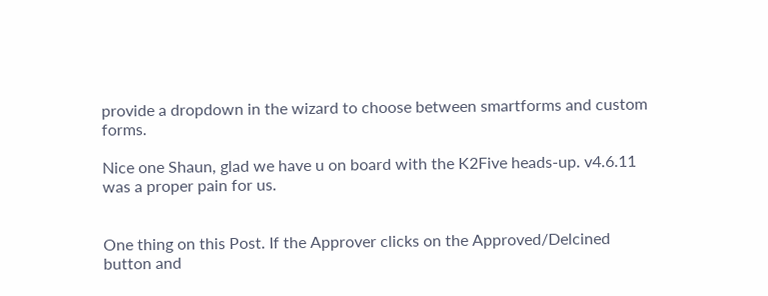provide a dropdown in the wizard to choose between smartforms and custom forms.

Nice one Shaun, glad we have u on board with the K2Five heads-up. v4.6.11 was a proper pain for us.


One thing on this Post. If the Approver clicks on the Approved/Delcined button and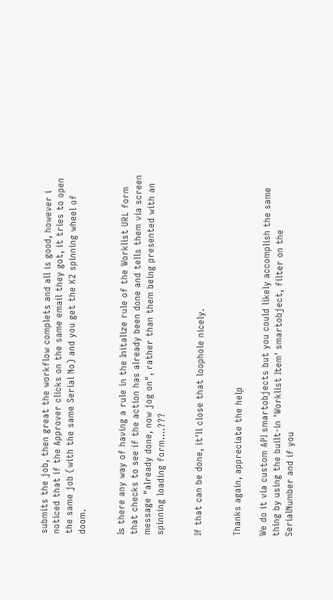submits the job, then great the workflow complets and all is good, however i noticed that if the Approver clicks on the same email they got, it tries to open the same job (with the same Serial No) and you get the K2 spinning wheel of doom.


Is there any way of having a rule in the Initalize rule of the Worklist URL form that checks to see if the action has already been done and tells them via screen message "already done, now jog on", rather than them being presented with an spinning loading form....???


If that can be done, it'll close that loophole nicely.


Thanks again, appreciate the help

We do it via custom API smartobjects but you could likely accomplish the same thing by using the built-in 'Worklist Item' smartobject, filter on the SerialNumber and if you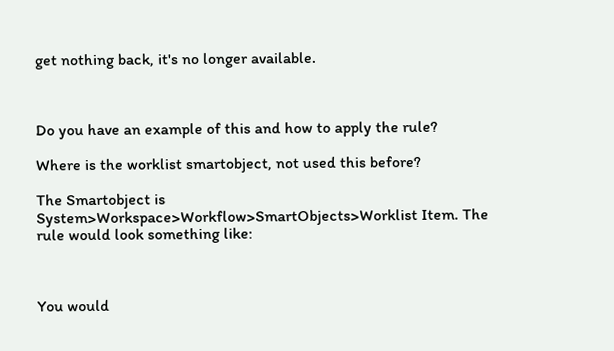get nothing back, it's no longer available.



Do you have an example of this and how to apply the rule?

Where is the worklist smartobject, not used this before?

The Smartobject is System>Workspace>Workflow>SmartObjects>Worklist Item. The rule would look something like:



You would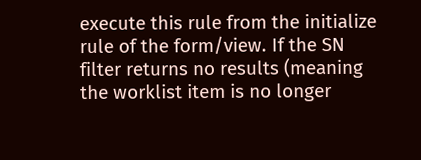execute this rule from the initialize rule of the form/view. If the SN filter returns no results (meaning the worklist item is no longer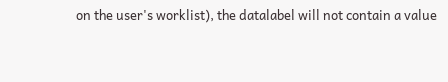on the user's worklist), the datalabel will not contain a value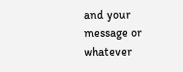and your message or whatever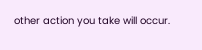other action you take will occur.